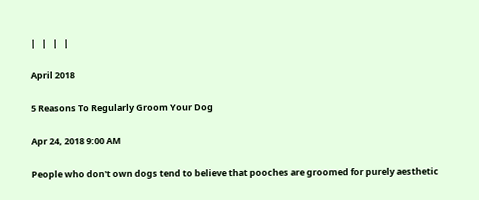|   |   |   |

April 2018

5 Reasons To Regularly Groom Your Dog

Apr 24, 2018 9:00 AM

People who don't own dogs tend to believe that pooches are groomed for purely aesthetic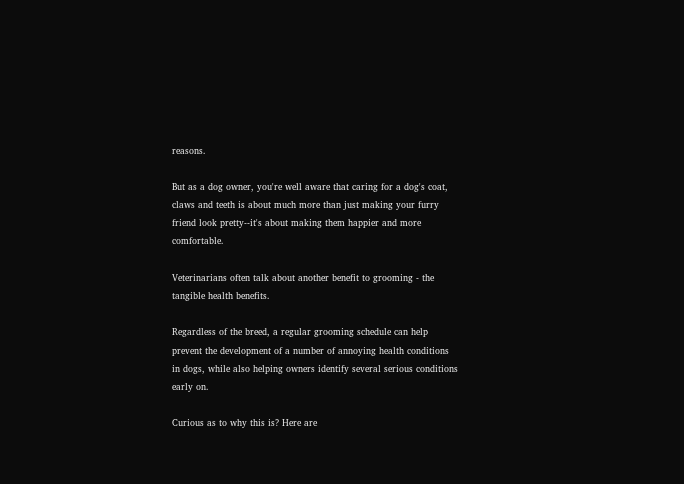reasons.

But as a dog owner, you're well aware that caring for a dog's coat, claws and teeth is about much more than just making your furry friend look pretty--it's about making them happier and more comfortable.

Veterinarians often talk about another benefit to grooming - the tangible health benefits.

Regardless of the breed, a regular grooming schedule can help prevent the development of a number of annoying health conditions in dogs, while also helping owners identify several serious conditions early on.

Curious as to why this is? Here are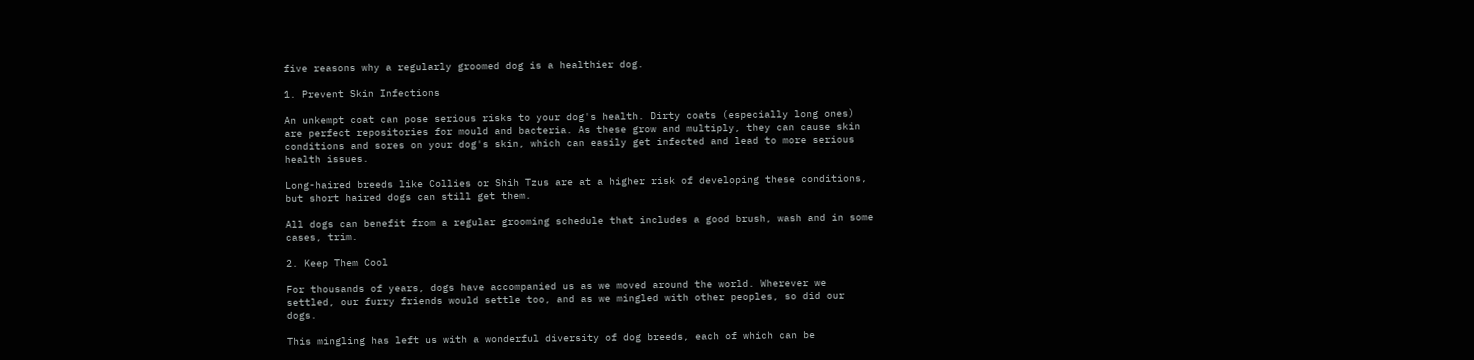five reasons why a regularly groomed dog is a healthier dog.

1. Prevent Skin Infections

An unkempt coat can pose serious risks to your dog's health. Dirty coats (especially long ones) are perfect repositories for mould and bacteria. As these grow and multiply, they can cause skin conditions and sores on your dog's skin, which can easily get infected and lead to more serious health issues.

Long-haired breeds like Collies or Shih Tzus are at a higher risk of developing these conditions, but short haired dogs can still get them.

All dogs can benefit from a regular grooming schedule that includes a good brush, wash and in some cases, trim.

2. Keep Them Cool

For thousands of years, dogs have accompanied us as we moved around the world. Wherever we settled, our furry friends would settle too, and as we mingled with other peoples, so did our dogs.

This mingling has left us with a wonderful diversity of dog breeds, each of which can be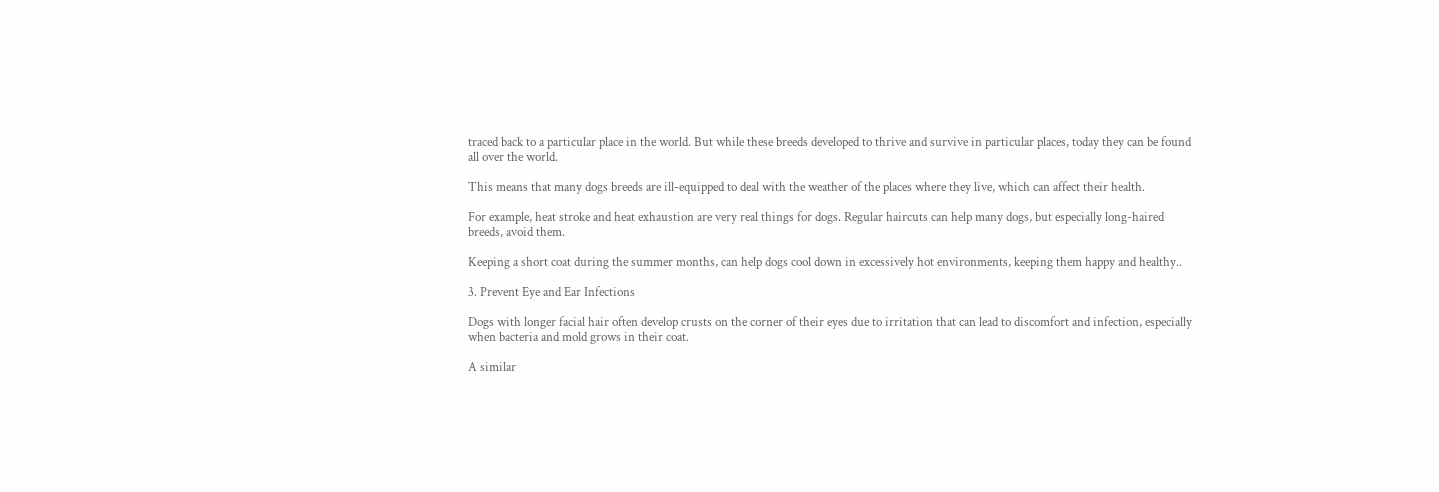traced back to a particular place in the world. But while these breeds developed to thrive and survive in particular places, today they can be found all over the world.

This means that many dogs breeds are ill-equipped to deal with the weather of the places where they live, which can affect their health.

For example, heat stroke and heat exhaustion are very real things for dogs. Regular haircuts can help many dogs, but especially long-haired breeds, avoid them.

Keeping a short coat during the summer months, can help dogs cool down in excessively hot environments, keeping them happy and healthy..

3. Prevent Eye and Ear Infections

Dogs with longer facial hair often develop crusts on the corner of their eyes due to irritation that can lead to discomfort and infection, especially when bacteria and mold grows in their coat.

A similar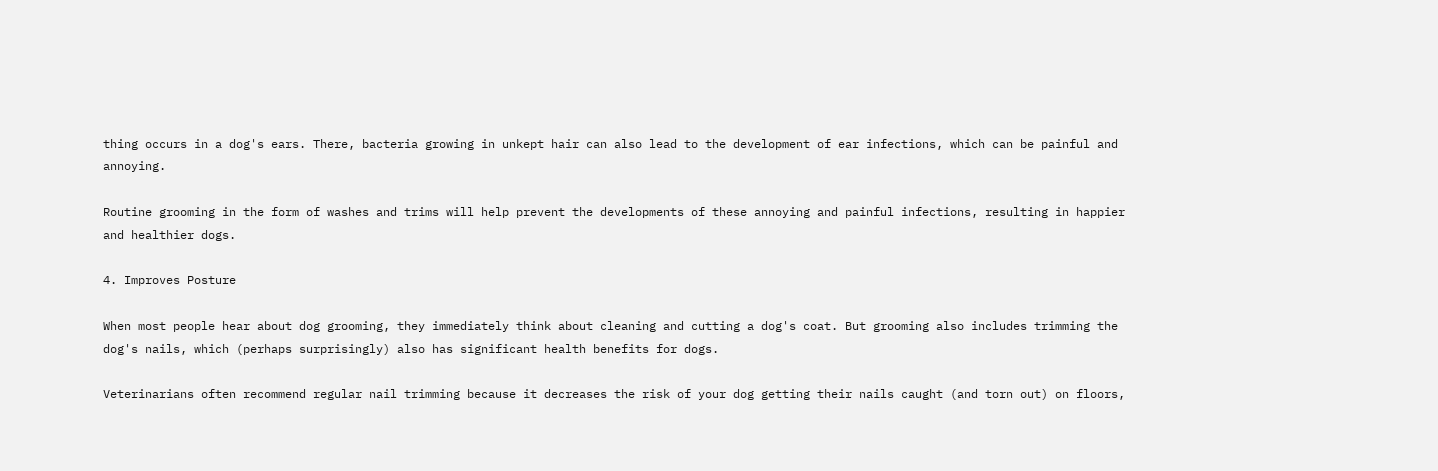thing occurs in a dog's ears. There, bacteria growing in unkept hair can also lead to the development of ear infections, which can be painful and annoying.

Routine grooming in the form of washes and trims will help prevent the developments of these annoying and painful infections, resulting in happier and healthier dogs.

4. Improves Posture

When most people hear about dog grooming, they immediately think about cleaning and cutting a dog's coat. But grooming also includes trimming the dog's nails, which (perhaps surprisingly) also has significant health benefits for dogs.

Veterinarians often recommend regular nail trimming because it decreases the risk of your dog getting their nails caught (and torn out) on floors,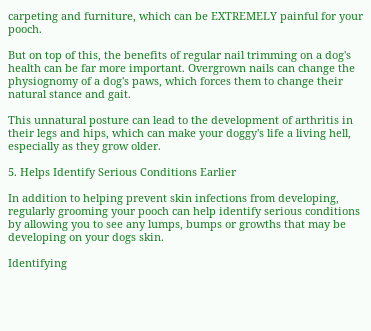carpeting and furniture, which can be EXTREMELY painful for your pooch.

But on top of this, the benefits of regular nail trimming on a dog's health can be far more important. Overgrown nails can change the physiognomy of a dog's paws, which forces them to change their natural stance and gait.

This unnatural posture can lead to the development of arthritis in their legs and hips, which can make your doggy's life a living hell, especially as they grow older.

5. Helps Identify Serious Conditions Earlier

In addition to helping prevent skin infections from developing, regularly grooming your pooch can help identify serious conditions by allowing you to see any lumps, bumps or growths that may be developing on your dogs skin.

Identifying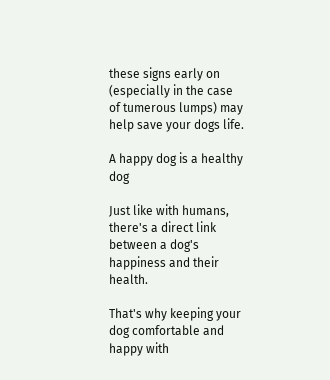these signs early on (especially in the case of tumerous lumps) may help save your dogs life.

A happy dog is a healthy dog

Just like with humans, there's a direct link between a dog's happiness and their health.

That's why keeping your dog comfortable and happy with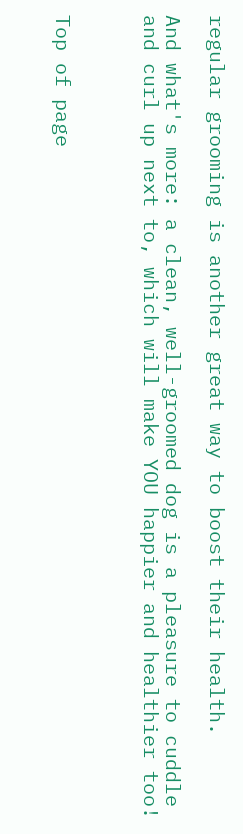regular grooming is another great way to boost their health.

And what's more: a clean, well-groomed dog is a pleasure to cuddle and curl up next to, which will make YOU happier and healthier too!



Top of page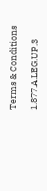Terms & Conditions

1.877.A.LEG.UP.3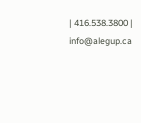| 416.538.3800 | info@alegup.ca